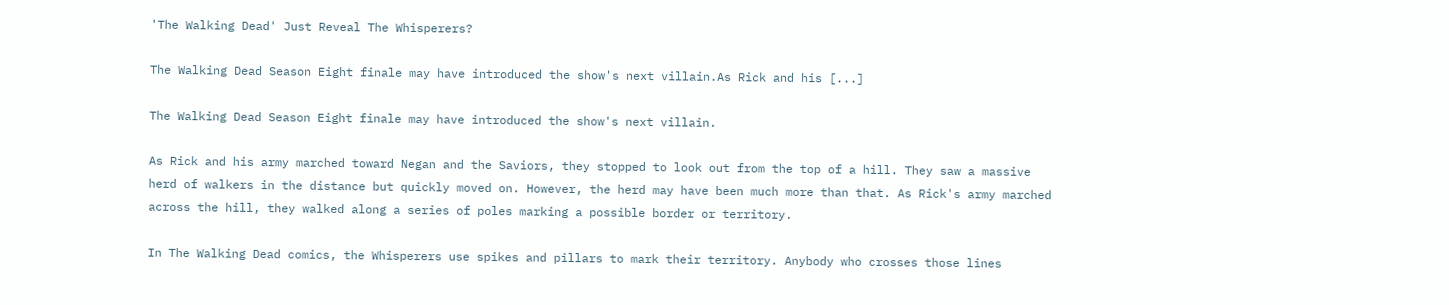'The Walking Dead' Just Reveal The Whisperers?

The Walking Dead Season Eight finale may have introduced the show's next villain.As Rick and his [...]

The Walking Dead Season Eight finale may have introduced the show's next villain.

As Rick and his army marched toward Negan and the Saviors, they stopped to look out from the top of a hill. They saw a massive herd of walkers in the distance but quickly moved on. However, the herd may have been much more than that. As Rick's army marched across the hill, they walked along a series of poles marking a possible border or territory.

In The Walking Dead comics, the Whisperers use spikes and pillars to mark their territory. Anybody who crosses those lines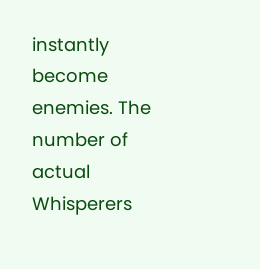instantly become enemies. The number of actual Whisperers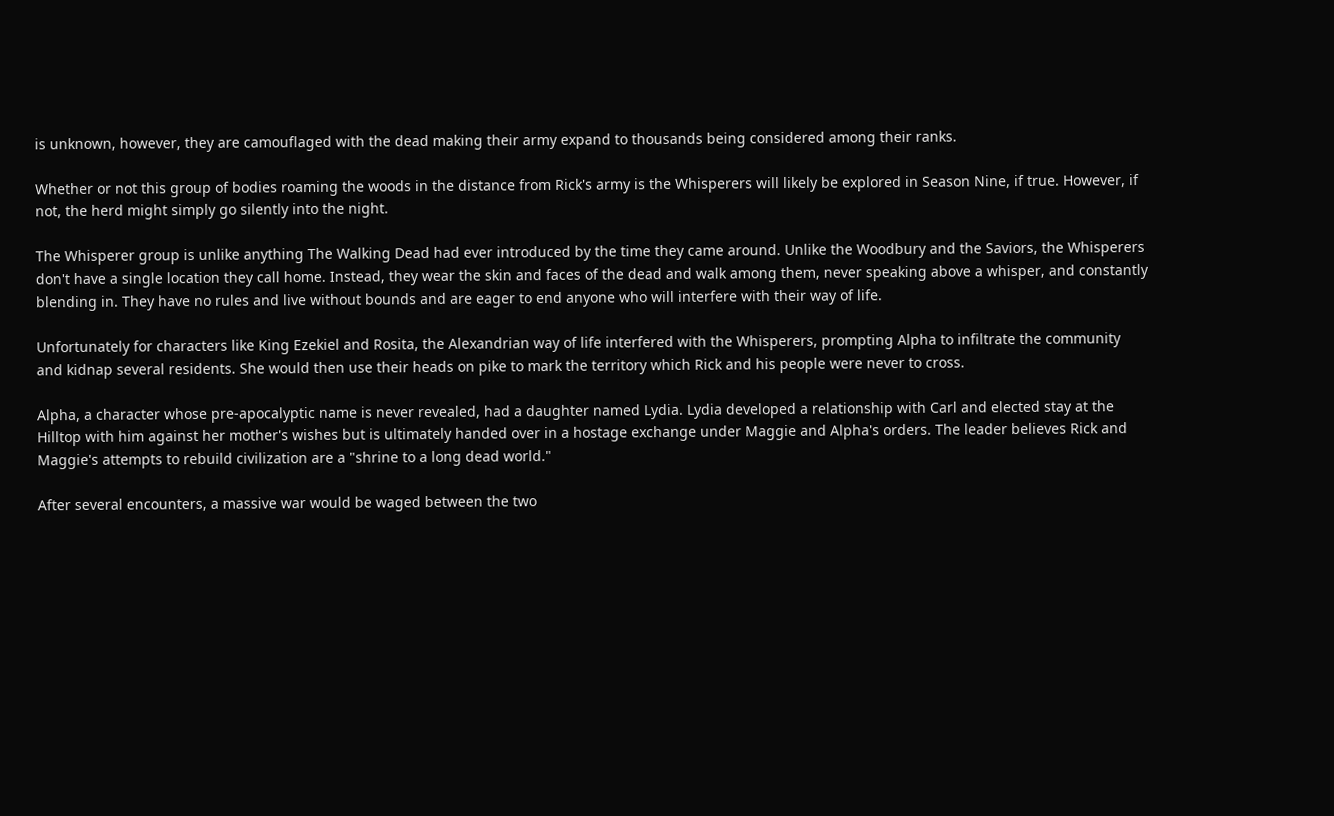is unknown, however, they are camouflaged with the dead making their army expand to thousands being considered among their ranks.

Whether or not this group of bodies roaming the woods in the distance from Rick's army is the Whisperers will likely be explored in Season Nine, if true. However, if not, the herd might simply go silently into the night.

The Whisperer group is unlike anything The Walking Dead had ever introduced by the time they came around. Unlike the Woodbury and the Saviors, the Whisperers don't have a single location they call home. Instead, they wear the skin and faces of the dead and walk among them, never speaking above a whisper, and constantly blending in. They have no rules and live without bounds and are eager to end anyone who will interfere with their way of life.

Unfortunately for characters like King Ezekiel and Rosita, the Alexandrian way of life interfered with the Whisperers, prompting Alpha to infiltrate the community and kidnap several residents. She would then use their heads on pike to mark the territory which Rick and his people were never to cross.

Alpha, a character whose pre-apocalyptic name is never revealed, had a daughter named Lydia. Lydia developed a relationship with Carl and elected stay at the Hilltop with him against her mother's wishes but is ultimately handed over in a hostage exchange under Maggie and Alpha's orders. The leader believes Rick and Maggie's attempts to rebuild civilization are a "shrine to a long dead world."

After several encounters, a massive war would be waged between the two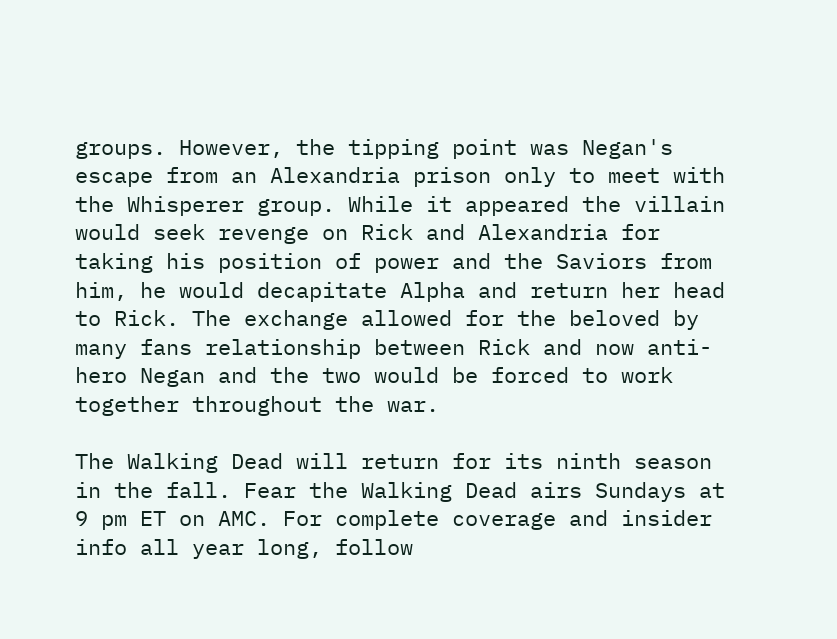groups. However, the tipping point was Negan's escape from an Alexandria prison only to meet with the Whisperer group. While it appeared the villain would seek revenge on Rick and Alexandria for taking his position of power and the Saviors from him, he would decapitate Alpha and return her head to Rick. The exchange allowed for the beloved by many fans relationship between Rick and now anti-hero Negan and the two would be forced to work together throughout the war.

The Walking Dead will return for its ninth season in the fall. Fear the Walking Dead airs Sundays at 9 pm ET on AMC. For complete coverage and insider info all year long, follow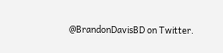@BrandonDavisBD on Twitter.